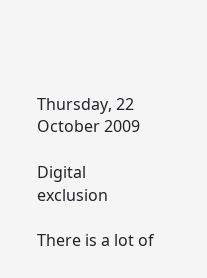Thursday, 22 October 2009

Digital exclusion

There is a lot of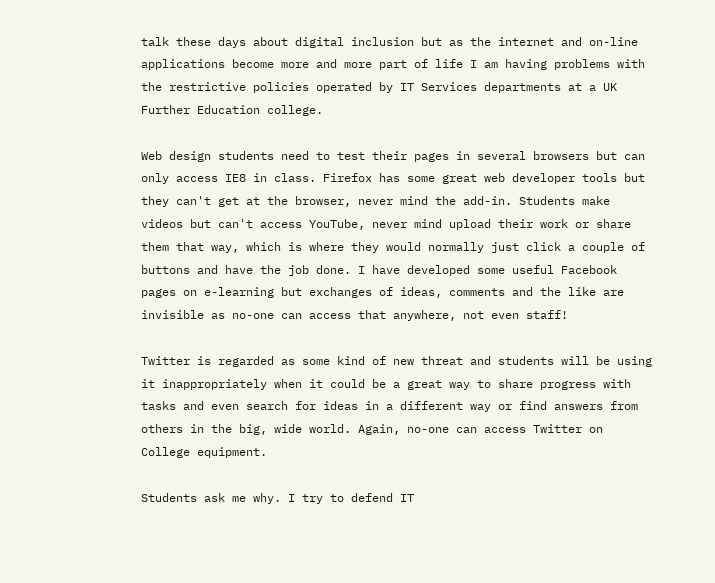talk these days about digital inclusion but as the internet and on-line applications become more and more part of life I am having problems with the restrictive policies operated by IT Services departments at a UK Further Education college.

Web design students need to test their pages in several browsers but can only access IE8 in class. Firefox has some great web developer tools but they can't get at the browser, never mind the add-in. Students make videos but can't access YouTube, never mind upload their work or share them that way, which is where they would normally just click a couple of buttons and have the job done. I have developed some useful Facebook pages on e-learning but exchanges of ideas, comments and the like are invisible as no-one can access that anywhere, not even staff!

Twitter is regarded as some kind of new threat and students will be using it inappropriately when it could be a great way to share progress with tasks and even search for ideas in a different way or find answers from others in the big, wide world. Again, no-one can access Twitter on College equipment.

Students ask me why. I try to defend IT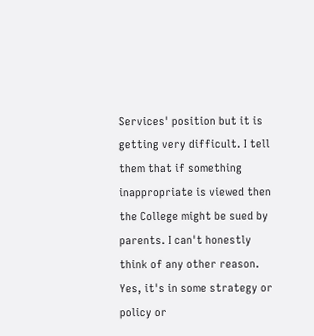Services' position but it is getting very difficult. I tell them that if something inappropriate is viewed then the College might be sued by parents. I can't honestly think of any other reason. Yes, it's in some strategy or policy or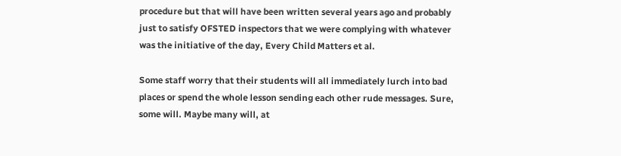procedure but that will have been written several years ago and probably just to satisfy OFSTED inspectors that we were complying with whatever was the initiative of the day, Every Child Matters et al.

Some staff worry that their students will all immediately lurch into bad places or spend the whole lesson sending each other rude messages. Sure, some will. Maybe many will, at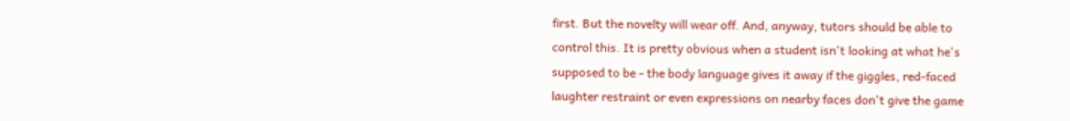first. But the novelty will wear off. And, anyway, tutors should be able to control this. It is pretty obvious when a student isn't looking at what he's supposed to be - the body language gives it away if the giggles, red-faced laughter restraint or even expressions on nearby faces don't give the game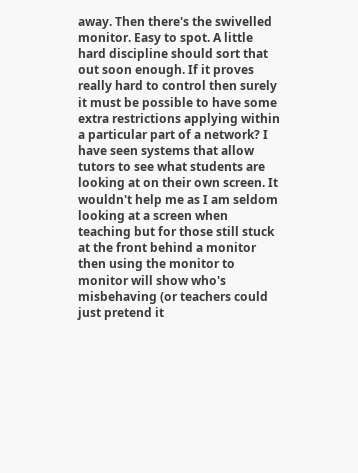away. Then there's the swivelled monitor. Easy to spot. A little hard discipline should sort that out soon enough. If it proves really hard to control then surely it must be possible to have some extra restrictions applying within a particular part of a network? I have seen systems that allow tutors to see what students are looking at on their own screen. It wouldn't help me as I am seldom looking at a screen when teaching but for those still stuck at the front behind a monitor then using the monitor to monitor will show who's misbehaving (or teachers could just pretend it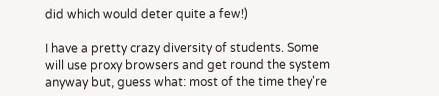did which would deter quite a few!)

I have a pretty crazy diversity of students. Some will use proxy browsers and get round the system anyway but, guess what: most of the time they're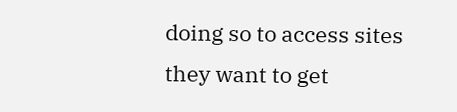doing so to access sites they want to get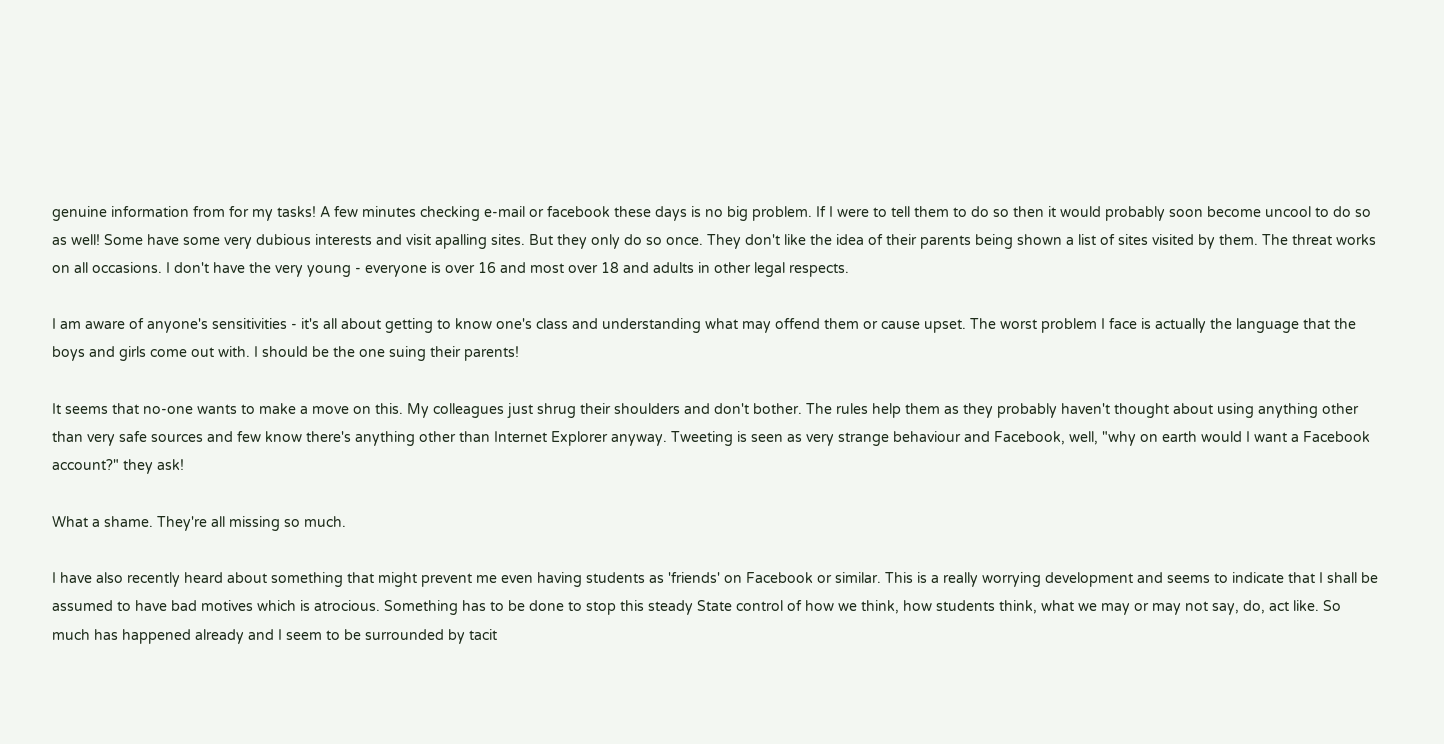genuine information from for my tasks! A few minutes checking e-mail or facebook these days is no big problem. If I were to tell them to do so then it would probably soon become uncool to do so as well! Some have some very dubious interests and visit apalling sites. But they only do so once. They don't like the idea of their parents being shown a list of sites visited by them. The threat works on all occasions. I don't have the very young - everyone is over 16 and most over 18 and adults in other legal respects.

I am aware of anyone's sensitivities - it's all about getting to know one's class and understanding what may offend them or cause upset. The worst problem I face is actually the language that the boys and girls come out with. I should be the one suing their parents!

It seems that no-one wants to make a move on this. My colleagues just shrug their shoulders and don't bother. The rules help them as they probably haven't thought about using anything other than very safe sources and few know there's anything other than Internet Explorer anyway. Tweeting is seen as very strange behaviour and Facebook, well, "why on earth would I want a Facebook account?" they ask!

What a shame. They're all missing so much.

I have also recently heard about something that might prevent me even having students as 'friends' on Facebook or similar. This is a really worrying development and seems to indicate that I shall be assumed to have bad motives which is atrocious. Something has to be done to stop this steady State control of how we think, how students think, what we may or may not say, do, act like. So much has happened already and I seem to be surrounded by tacit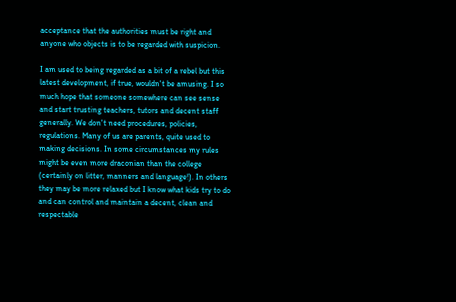acceptance that the authorities must be right and anyone who objects is to be regarded with suspicion.

I am used to being regarded as a bit of a rebel but this latest development, if true, wouldn't be amusing. I so much hope that someone somewhere can see sense and start trusting teachers, tutors and decent staff generally. We don't need procedures, policies, regulations. Many of us are parents, quite used to making decisions. In some circumstances my rules might be even more draconian than the college (certainly on litter, manners and language!). In others they may be more relaxed but I know what kids try to do and can control and maintain a decent, clean and respectable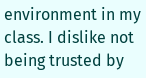environment in my class. I dislike not being trusted by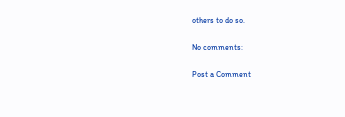others to do so.

No comments:

Post a Comment